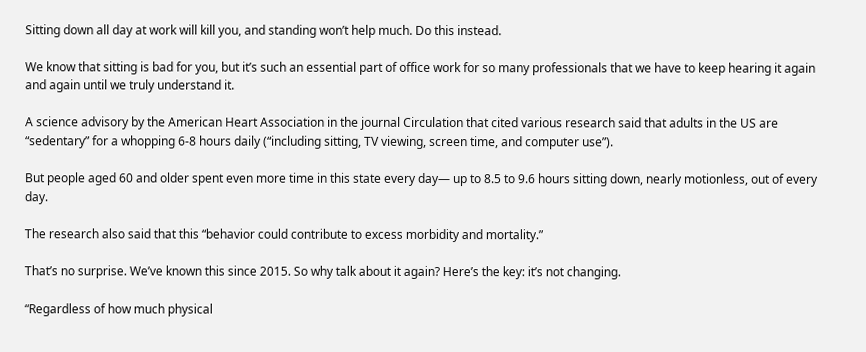Sitting down all day at work will kill you, and standing won’t help much. Do this instead.

We know that sitting is bad for you, but it’s such an essential part of office work for so many professionals that we have to keep hearing it again and again until we truly understand it.

A science advisory by the American Heart Association in the journal Circulation that cited various research said that adults in the US are “sedentary” for a whopping 6-8 hours daily (“including sitting, TV viewing, screen time, and computer use”).

But people aged 60 and older spent even more time in this state every day— up to 8.5 to 9.6 hours sitting down, nearly motionless, out of every day.

The research also said that this “behavior could contribute to excess morbidity and mortality.”

That’s no surprise. We’ve known this since 2015. So why talk about it again? Here’s the key: it’s not changing.

“Regardless of how much physical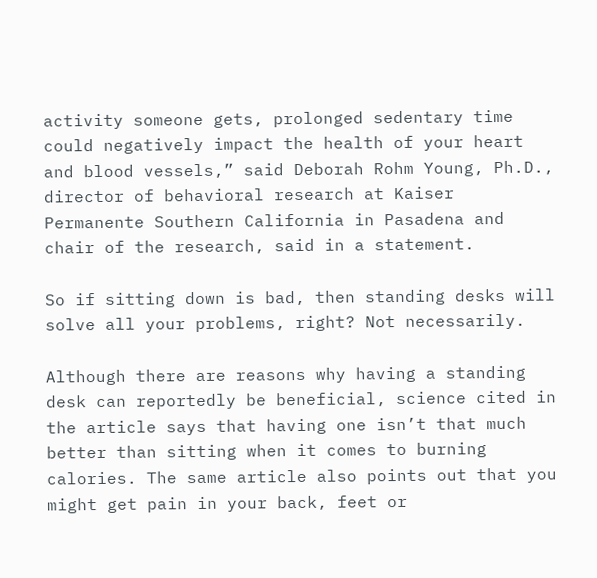activity someone gets, prolonged sedentary time could negatively impact the health of your heart and blood vessels,” said Deborah Rohm Young, Ph.D., director of behavioral research at Kaiser Permanente Southern California in Pasadena and chair of the research, said in a statement.

So if sitting down is bad, then standing desks will solve all your problems, right? Not necessarily.

Although there are reasons why having a standing desk can reportedly be beneficial, science cited in the article says that having one isn’t that much better than sitting when it comes to burning calories. The same article also points out that you might get pain in your back, feet or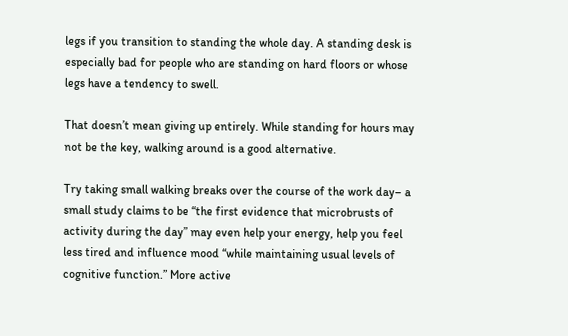legs if you transition to standing the whole day. A standing desk is especially bad for people who are standing on hard floors or whose legs have a tendency to swell.

That doesn’t mean giving up entirely. While standing for hours may not be the key, walking around is a good alternative.

Try taking small walking breaks over the course of the work day– a small study claims to be “the first evidence that microbrusts of activity during the day” may even help your energy, help you feel less tired and influence mood “while maintaining usual levels of cognitive function.” More active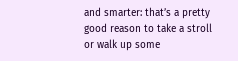and smarter: that’s a pretty good reason to take a stroll or walk up some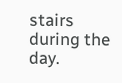stairs during the day.